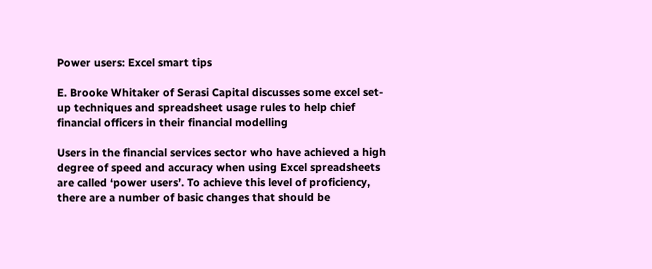Power users: Excel smart tips

E. Brooke Whitaker of Serasi Capital discusses some excel set-up techniques and spreadsheet usage rules to help chief financial officers in their financial modelling

Users in the financial services sector who have achieved a high degree of speed and accuracy when using Excel spreadsheets are called ‘power users’. To achieve this level of proficiency, there are a number of basic changes that should be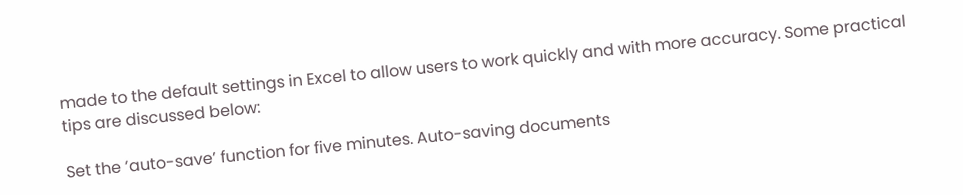made to the default settings in Excel to allow users to work quickly and with more accuracy. Some practical tips are discussed below:

Set the ‘auto-save’ function for five minutes. Auto-saving documents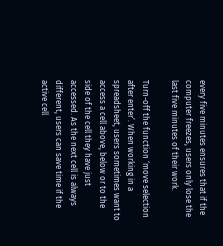every five minutes ensures that if the computer freezes, users only lose the last five minutes of their work.

Turn-off the function ‘move selection after enter’. When working in a spreadsheet, users sometimes want to access a cell above, below or to the side of the cell they have just accessed. As the next cell is always different, users can save time if the active cell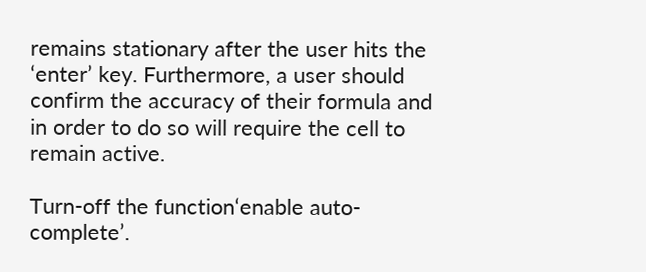remains stationary after the user hits the ‘enter’ key. Furthermore, a user should confirm the accuracy of their formula and in order to do so will require the cell to remain active.

Turn-off the function‘enable auto-complete’.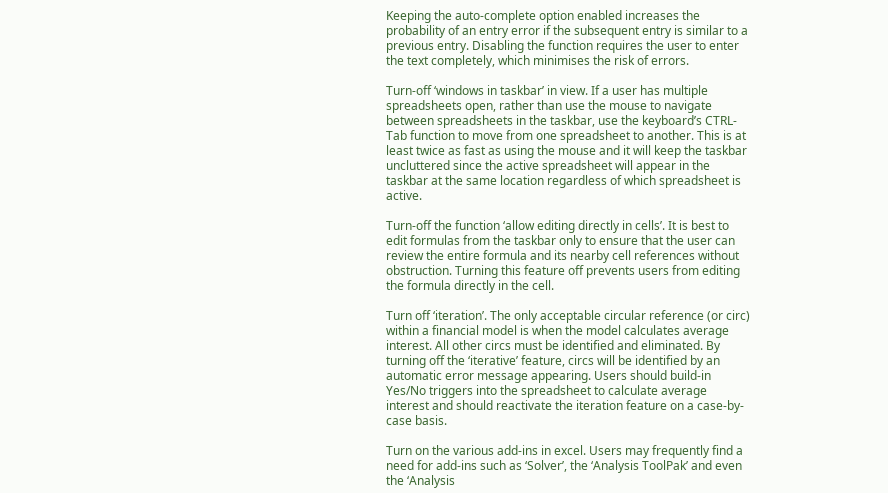Keeping the auto-complete option enabled increases the probability of an entry error if the subsequent entry is similar to a previous entry. Disabling the function requires the user to enter the text completely, which minimises the risk of errors.

Turn-off ‘windows in taskbar’ in view. If a user has multiple spreadsheets open, rather than use the mouse to navigate between spreadsheets in the taskbar, use the keyboard’s CTRL-Tab function to move from one spreadsheet to another. This is at least twice as fast as using the mouse and it will keep the taskbar uncluttered since the active spreadsheet will appear in the taskbar at the same location regardless of which spreadsheet is active.

Turn-off the function ‘allow editing directly in cells’. It is best to edit formulas from the taskbar only to ensure that the user can review the entire formula and its nearby cell references without obstruction. Turning this feature off prevents users from editing the formula directly in the cell.

Turn off ‘iteration’. The only acceptable circular reference (or circ) within a financial model is when the model calculates average interest. All other circs must be identified and eliminated. By turning off the ‘iterative’ feature, circs will be identified by an automatic error message appearing. Users should build-in Yes/No triggers into the spreadsheet to calculate average interest and should reactivate the iteration feature on a case-by-case basis.

Turn on the various add-ins in excel. Users may frequently find a need for add-ins such as ‘Solver’, the ‘Analysis ToolPak’ and even the ‘Analysis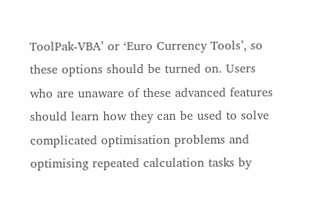ToolPak-VBA’ or ‘Euro Currency Tools’, so these options should be turned on. Users who are unaware of these advanced features should learn how they can be used to solve complicated optimisation problems and optimising repeated calculation tasks by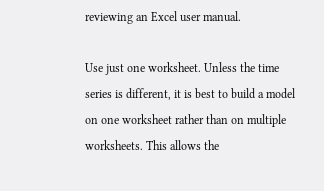reviewing an Excel user manual.

Use just one worksheet. Unless the time series is different, it is best to build a model on one worksheet rather than on multiple worksheets. This allows the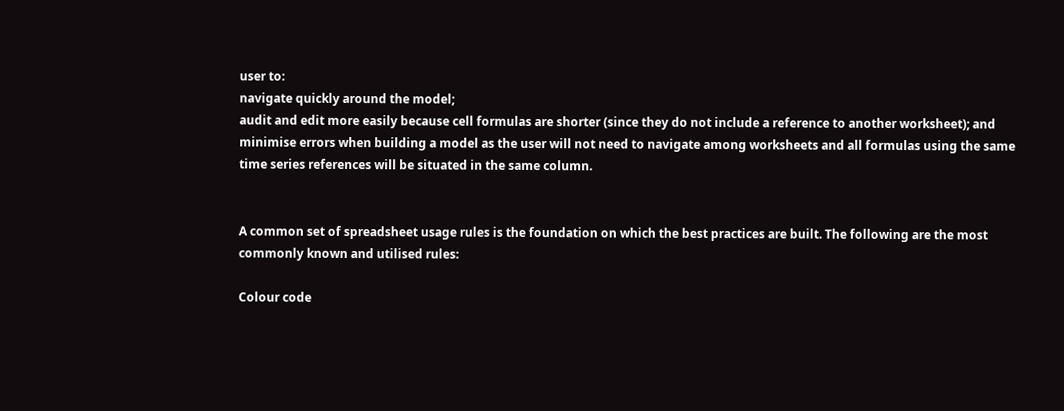user to:
navigate quickly around the model;
audit and edit more easily because cell formulas are shorter (since they do not include a reference to another worksheet); and
minimise errors when building a model as the user will not need to navigate among worksheets and all formulas using the same time series references will be situated in the same column.


A common set of spreadsheet usage rules is the foundation on which the best practices are built. The following are the most commonly known and utilised rules:

Colour code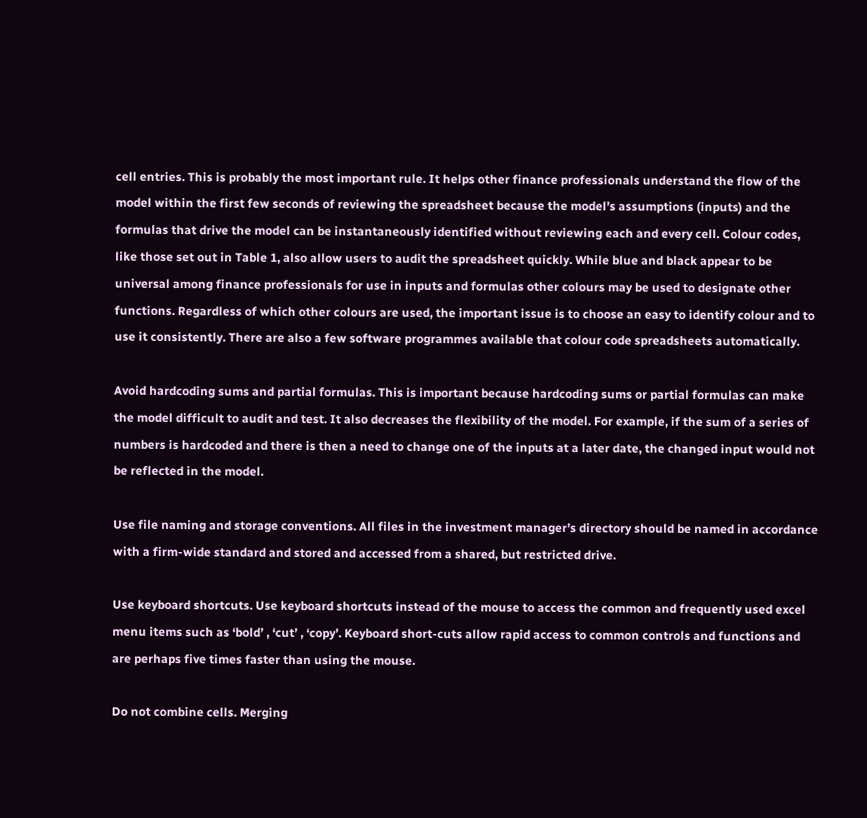cell entries. This is probably the most important rule. It helps other finance professionals understand the flow of the model within the first few seconds of reviewing the spreadsheet because the model’s assumptions (inputs) and the formulas that drive the model can be instantaneously identified without reviewing each and every cell. Colour codes, like those set out in Table 1, also allow users to audit the spreadsheet quickly. While blue and black appear to be universal among finance professionals for use in inputs and formulas other colours may be used to designate other functions. Regardless of which other colours are used, the important issue is to choose an easy to identify colour and to use it consistently. There are also a few software programmes available that colour code spreadsheets automatically.

Avoid hardcoding sums and partial formulas. This is important because hardcoding sums or partial formulas can make the model difficult to audit and test. It also decreases the flexibility of the model. For example, if the sum of a series of numbers is hardcoded and there is then a need to change one of the inputs at a later date, the changed input would not be reflected in the model.

Use file naming and storage conventions. All files in the investment manager’s directory should be named in accordance with a firm-wide standard and stored and accessed from a shared, but restricted drive.

Use keyboard shortcuts. Use keyboard shortcuts instead of the mouse to access the common and frequently used excel menu items such as ‘bold’ , ‘cut’ , ‘copy’. Keyboard short-cuts allow rapid access to common controls and functions and are perhaps five times faster than using the mouse.

Do not combine cells. Merging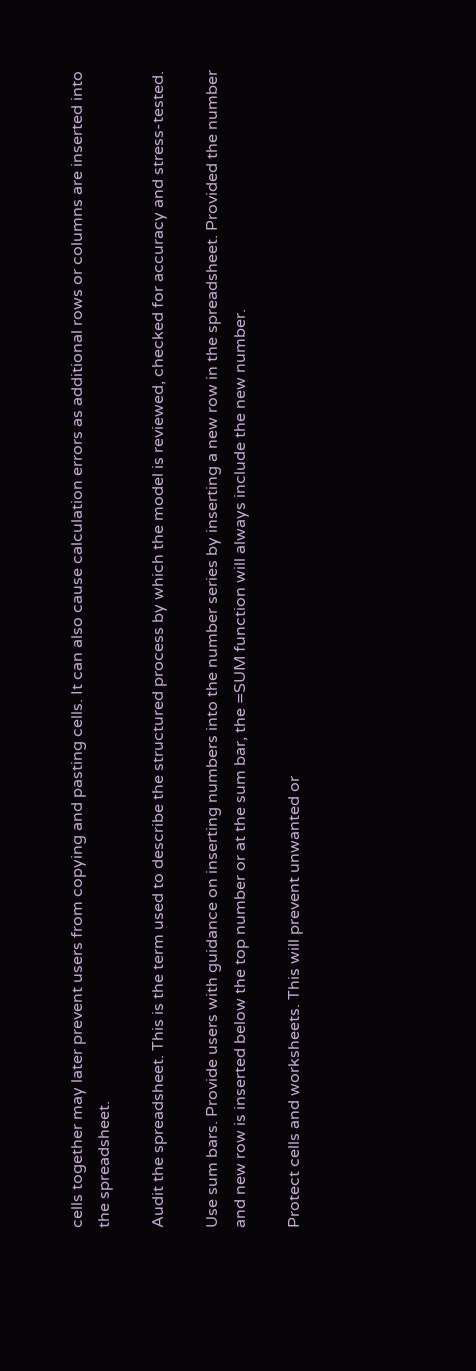cells together may later prevent users from copying and pasting cells. It can also cause calculation errors as additional rows or columns are inserted into the spreadsheet.

Audit the spreadsheet. This is the term used to describe the structured process by which the model is reviewed, checked for accuracy and stress-tested.

Use sum bars. Provide users with guidance on inserting numbers into the number series by inserting a new row in the spreadsheet. Provided the number and new row is inserted below the top number or at the sum bar, the =SUM function will always include the new number.

Protect cells and worksheets. This will prevent unwanted or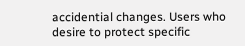accidential changes. Users who desire to protect specific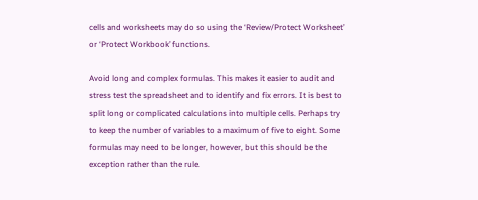cells and worksheets may do so using the ‘Review/Protect Worksheet’ or ‘Protect Workbook’ functions.

Avoid long and complex formulas. This makes it easier to audit and stress test the spreadsheet and to identify and fix errors. It is best to split long or complicated calculations into multiple cells. Perhaps try to keep the number of variables to a maximum of five to eight. Some formulas may need to be longer, however, but this should be the exception rather than the rule.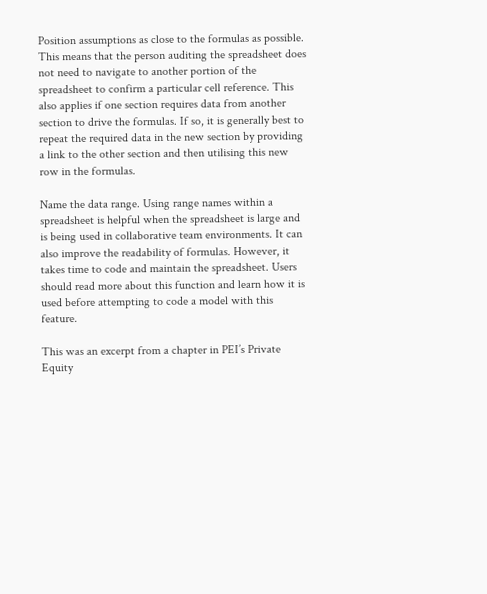Position assumptions as close to the formulas as possible. This means that the person auditing the spreadsheet does not need to navigate to another portion of the spreadsheet to confirm a particular cell reference. This also applies if one section requires data from another section to drive the formulas. If so, it is generally best to repeat the required data in the new section by providing a link to the other section and then utilising this new row in the formulas.

Name the data range. Using range names within a spreadsheet is helpful when the spreadsheet is large and is being used in collaborative team environments. It can also improve the readability of formulas. However, it takes time to code and maintain the spreadsheet. Users should read more about this function and learn how it is used before attempting to code a model with this feature.

This was an excerpt from a chapter in PEI’s Private Equity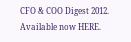CFO & COO Digest 2012. Available now HERE.